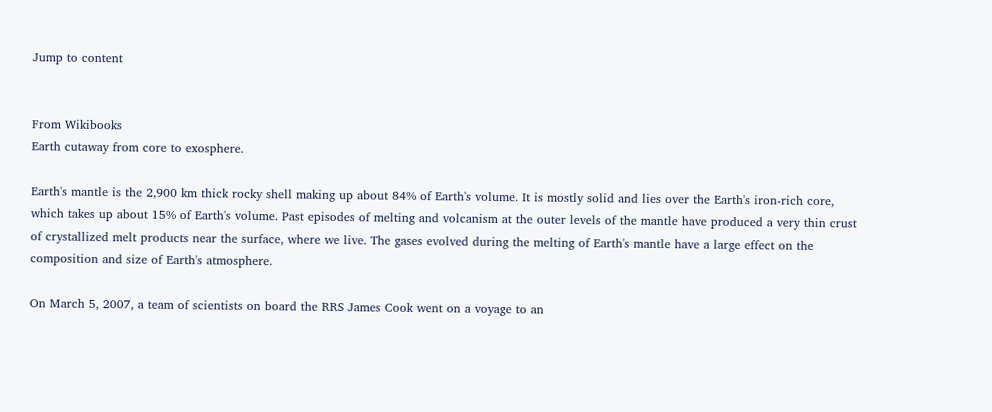Jump to content


From Wikibooks
Earth cutaway from core to exosphere.

Earth's mantle is the 2,900 km thick rocky shell making up about 84% of Earth's volume. It is mostly solid and lies over the Earth's iron-rich core, which takes up about 15% of Earth's volume. Past episodes of melting and volcanism at the outer levels of the mantle have produced a very thin crust of crystallized melt products near the surface, where we live. The gases evolved during the melting of Earth's mantle have a large effect on the composition and size of Earth's atmosphere.

On March 5, 2007, a team of scientists on board the RRS James Cook went on a voyage to an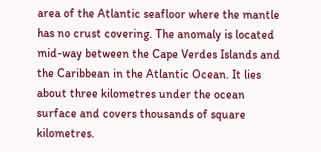area of the Atlantic seafloor where the mantle has no crust covering. The anomaly is located mid-way between the Cape Verdes Islands and the Caribbean in the Atlantic Ocean. It lies about three kilometres under the ocean surface and covers thousands of square kilometres.